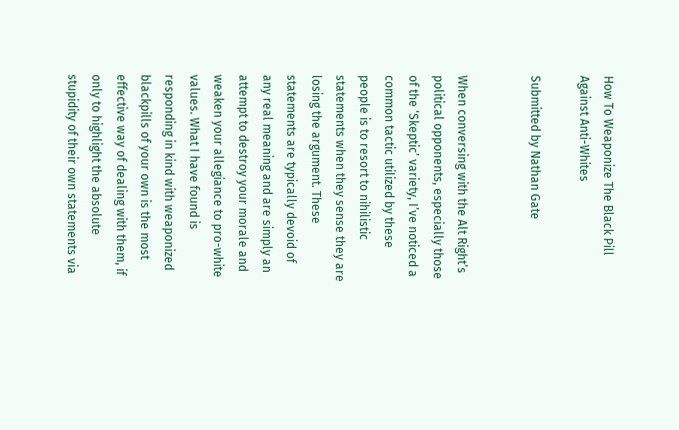How To Weaponize The Black Pill Against Anti-Whites

Submitted by Nathan Gate


When conversing with the Alt Right’s political opponents, especially those of the ‘Skeptic’ variety, I’ve noticed a common tactic utilized by these people is to resort to nihilistic statements when they sense they are losing the argument. These statements are typically devoid of any real meaning and are simply an attempt to destroy your morale and weaken your allegiance to pro-white values. What I have found is responding in kind with weaponized blackpills of your own is the most effective way of dealing with them, if only to highlight the absolute stupidity of their own statements via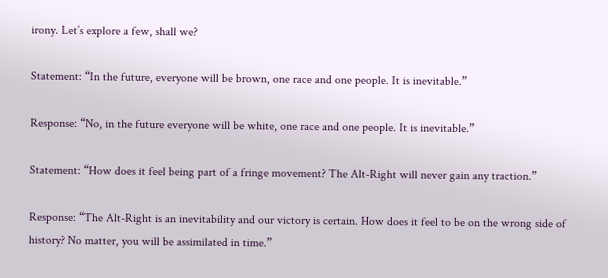irony. Let’s explore a few, shall we?

Statement: “In the future, everyone will be brown, one race and one people. It is inevitable.”

Response: “No, in the future everyone will be white, one race and one people. It is inevitable.”

Statement: “How does it feel being part of a fringe movement? The Alt-Right will never gain any traction.”

Response: “The Alt-Right is an inevitability and our victory is certain. How does it feel to be on the wrong side of history? No matter, you will be assimilated in time.”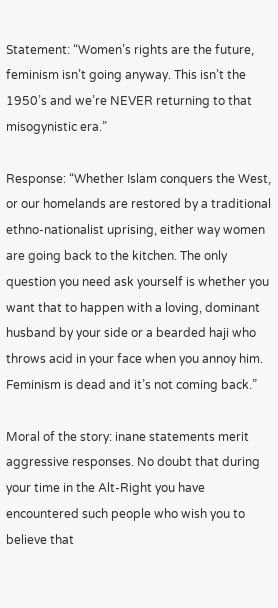Statement: “Women’s rights are the future, feminism isn’t going anyway. This isn’t the 1950’s and we’re NEVER returning to that misogynistic era.”

Response: “Whether Islam conquers the West, or our homelands are restored by a traditional ethno-nationalist uprising, either way women are going back to the kitchen. The only question you need ask yourself is whether you want that to happen with a loving, dominant husband by your side or a bearded haji who throws acid in your face when you annoy him. Feminism is dead and it’s not coming back.”

Moral of the story: inane statements merit aggressive responses. No doubt that during your time in the Alt-Right you have encountered such people who wish you to believe that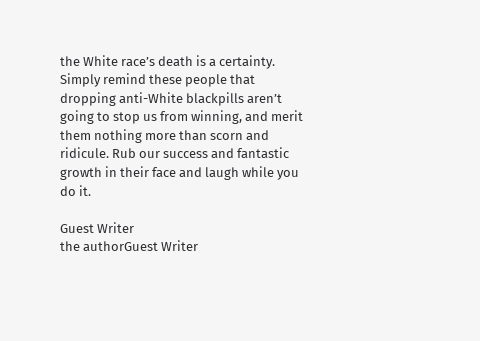the White race’s death is a certainty. Simply remind these people that dropping anti-White blackpills aren’t going to stop us from winning, and merit them nothing more than scorn and ridicule. Rub our success and fantastic growth in their face and laugh while you do it.

Guest Writer
the authorGuest Writer